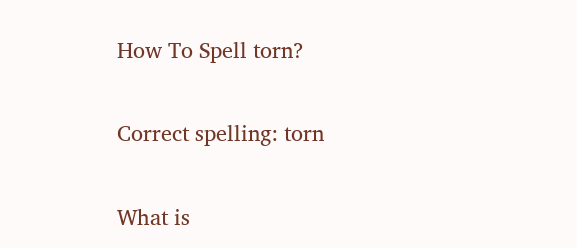How To Spell torn?

Correct spelling: torn

What is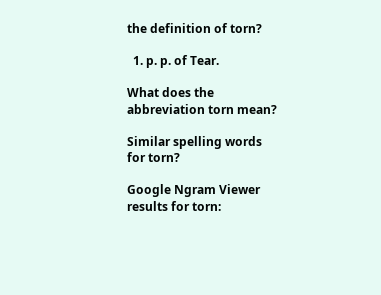the definition of torn?

  1. p. p. of Tear.

What does the abbreviation torn mean?

Similar spelling words for torn?

Google Ngram Viewer results for torn: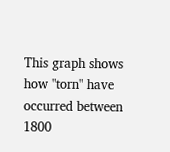This graph shows how "torn" have occurred between 1800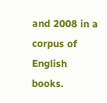and 2008 in a corpus of English books.